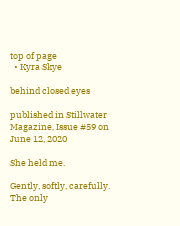top of page
  • Kyra Skye

behind closed eyes

published in Stillwater Magazine, Issue #59 on June 12, 2020

She held me.

Gently, softly, carefully. The only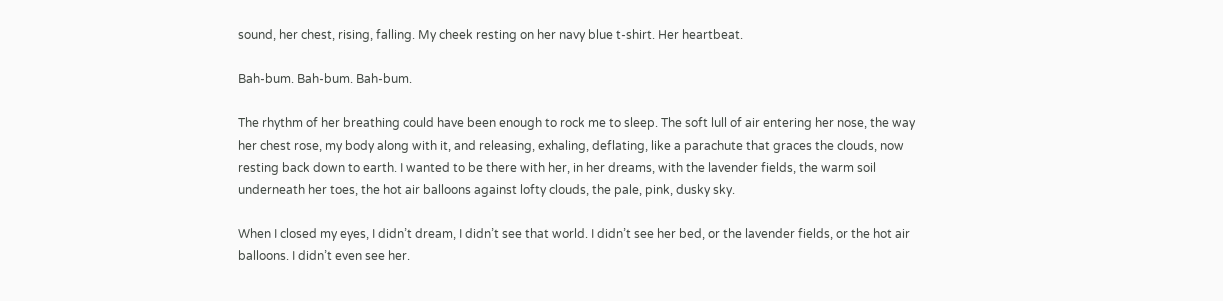sound, her chest, rising, falling. My cheek resting on her navy blue t-shirt. Her heartbeat.

Bah-bum. Bah-bum. Bah-bum.

The rhythm of her breathing could have been enough to rock me to sleep. The soft lull of air entering her nose, the way her chest rose, my body along with it, and releasing, exhaling, deflating, like a parachute that graces the clouds, now resting back down to earth. I wanted to be there with her, in her dreams, with the lavender fields, the warm soil underneath her toes, the hot air balloons against lofty clouds, the pale, pink, dusky sky.

When I closed my eyes, I didn’t dream, I didn’t see that world. I didn’t see her bed, or the lavender fields, or the hot air balloons. I didn’t even see her.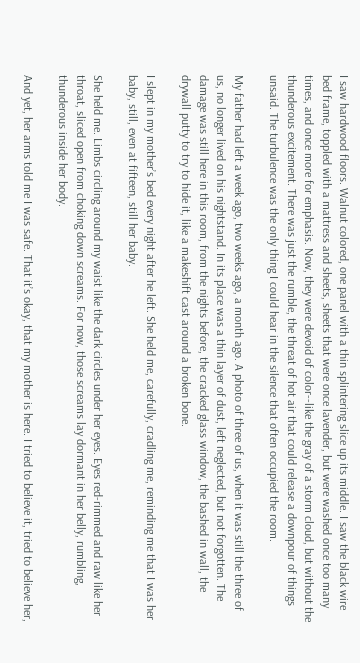I saw hardwood floors. Walnut colored, one panel with a thin splintering slice up its middle. I saw the black wire bed frame, toppled with a mattress and sheets, sheets that were once lavender, but were washed once too many times, and once more for emphasis. Now, they were devoid of color--like the gray of a storm cloud, but without the thunderous excitement. There was just the rumble, the threat of hot air that could release a downpour of things unsaid. The turbulence was the only thing I could hear in the silence that often occupied the room.

My father had left a week ago, two weeks ago, a month ago. A photo of three of us, when it was still the three of us, no longer lived on his nightstand. In its place was a thin layer of dust, left neglected, but not forgotten. The damage was still here in this room, from the nights before, the cracked glass window, the bashed in wall, the drywall putty to try to hide it, like a makeshift cast around a broken bone.

I slept in my mother’s bed every night after he left. She held me, carefully, cradling me, reminding me that I was her baby, still, even at fifteen, still her baby.

She held me. Limbs circling around my waist like the dark circles under her eyes. Eyes red-rimmed and raw like her throat, sliced open from choking down screams. For now, those screams lay dormant in her belly, rumbling, thunderous inside her body.

And yet, her arms told me I was safe. That it’s okay, that my mother is here. I tried to believe it, tried to believe her,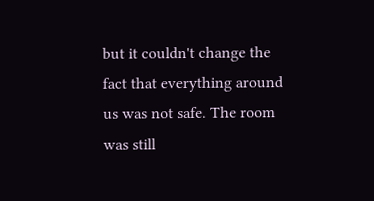but it couldn't change the fact that everything around us was not safe. The room was still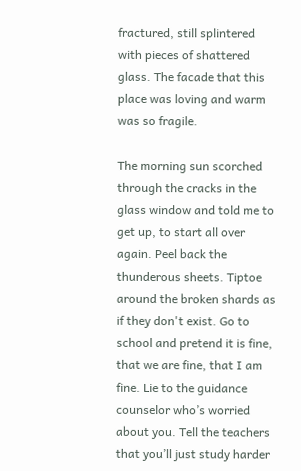fractured, still splintered with pieces of shattered glass. The facade that this place was loving and warm was so fragile.

The morning sun scorched through the cracks in the glass window and told me to get up, to start all over again. Peel back the thunderous sheets. Tiptoe around the broken shards as if they don't exist. Go to school and pretend it is fine, that we are fine, that I am fine. Lie to the guidance counselor who’s worried about you. Tell the teachers that you’ll just study harder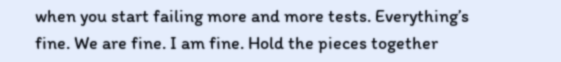when you start failing more and more tests. Everything’s fine. We are fine. I am fine. Hold the pieces together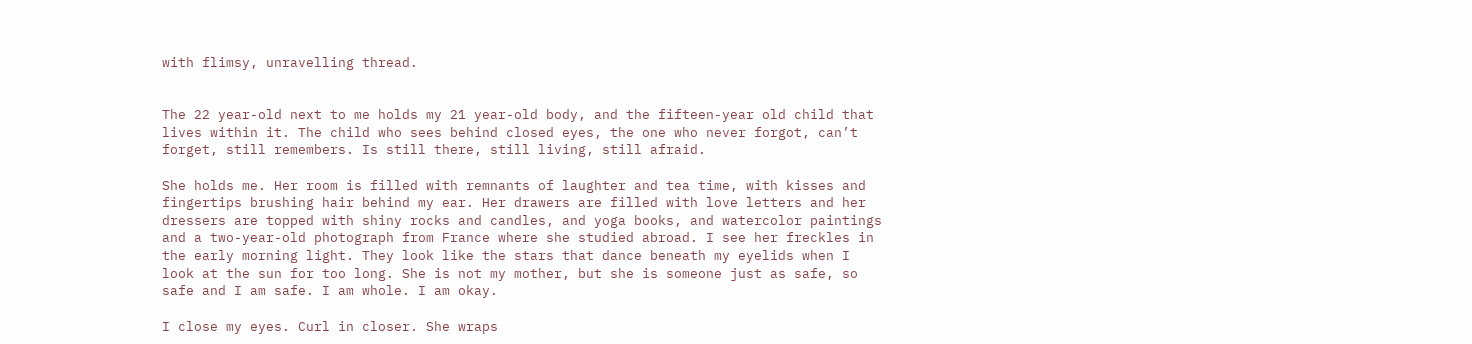with flimsy, unravelling thread.


The 22 year-old next to me holds my 21 year-old body, and the fifteen-year old child that lives within it. The child who sees behind closed eyes, the one who never forgot, can’t forget, still remembers. Is still there, still living, still afraid.

She holds me. Her room is filled with remnants of laughter and tea time, with kisses and fingertips brushing hair behind my ear. Her drawers are filled with love letters and her dressers are topped with shiny rocks and candles, and yoga books, and watercolor paintings and a two-year-old photograph from France where she studied abroad. I see her freckles in the early morning light. They look like the stars that dance beneath my eyelids when I look at the sun for too long. She is not my mother, but she is someone just as safe, so safe and I am safe. I am whole. I am okay.

I close my eyes. Curl in closer. She wraps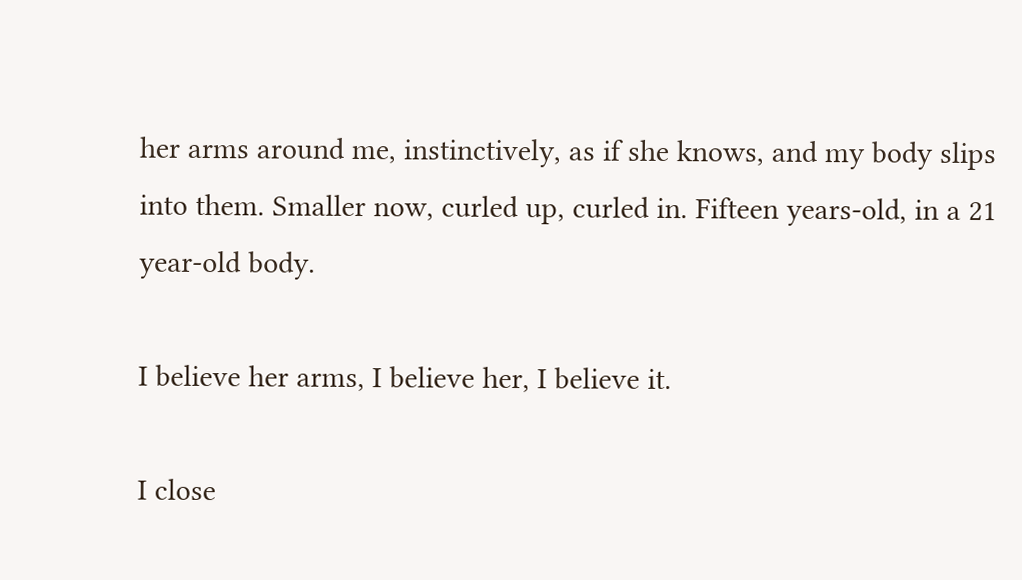her arms around me, instinctively, as if she knows, and my body slips into them. Smaller now, curled up, curled in. Fifteen years-old, in a 21 year-old body.

I believe her arms, I believe her, I believe it.

I close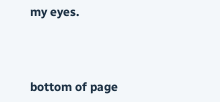my eyes.



bottom of page